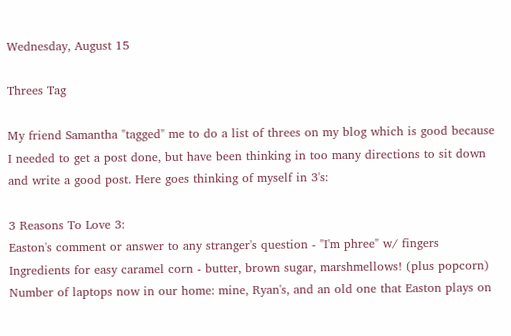Wednesday, August 15

Threes Tag

My friend Samantha "tagged" me to do a list of threes on my blog which is good because I needed to get a post done, but have been thinking in too many directions to sit down and write a good post. Here goes thinking of myself in 3's:

3 Reasons To Love 3:
Easton's comment or answer to any stranger's question - "I'm phree" w/ fingers
Ingredients for easy caramel corn - butter, brown sugar, marshmellows! (plus popcorn)
Number of laptops now in our home: mine, Ryan's, and an old one that Easton plays on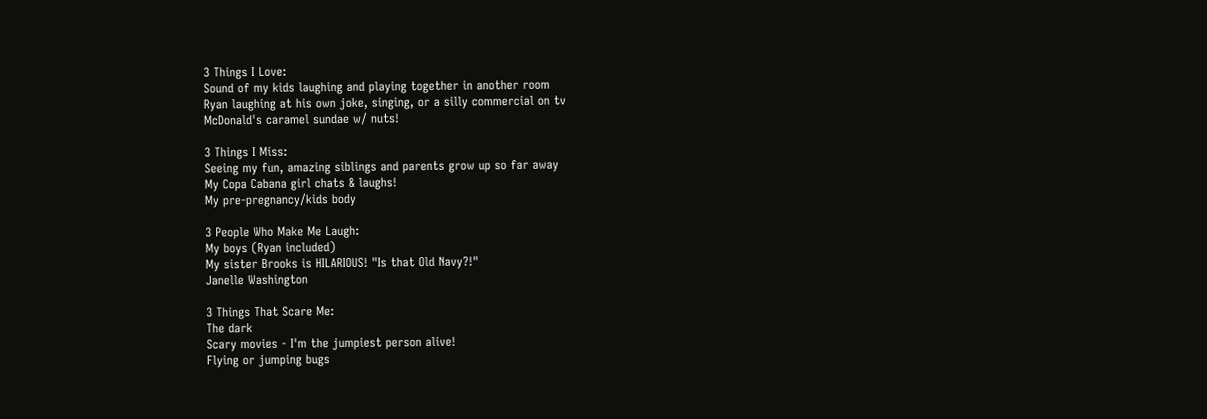3 Things I Love:
Sound of my kids laughing and playing together in another room
Ryan laughing at his own joke, singing, or a silly commercial on tv
McDonald's caramel sundae w/ nuts!

3 Things I Miss:
Seeing my fun, amazing siblings and parents grow up so far away
My Copa Cabana girl chats & laughs!
My pre-pregnancy/kids body

3 People Who Make Me Laugh:
My boys (Ryan included)
My sister Brooks is HILARIOUS! "Is that Old Navy?!"
Janelle Washington

3 Things That Scare Me:
The dark
Scary movies - I'm the jumpiest person alive!
Flying or jumping bugs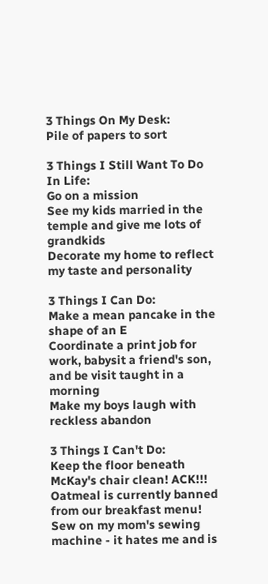3 Things On My Desk:
Pile of papers to sort

3 Things I Still Want To Do In Life:
Go on a mission
See my kids married in the temple and give me lots of grandkids
Decorate my home to reflect my taste and personality

3 Things I Can Do:
Make a mean pancake in the shape of an E
Coordinate a print job for work, babysit a friend's son, and be visit taught in a morning
Make my boys laugh with reckless abandon

3 Things I Can't Do:
Keep the floor beneath McKay's chair clean! ACK!!! Oatmeal is currently banned from our breakfast menu!
Sew on my mom's sewing machine - it hates me and is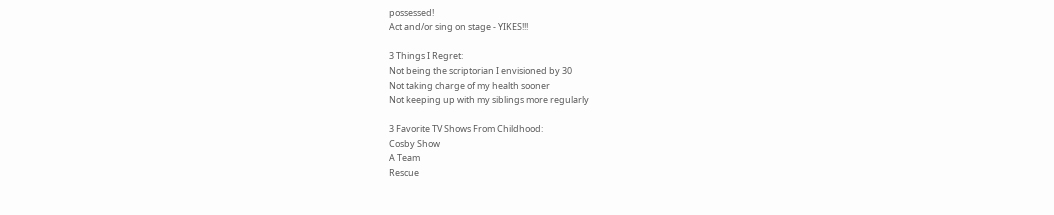possessed!
Act and/or sing on stage - YIKES!!!

3 Things I Regret:
Not being the scriptorian I envisioned by 30
Not taking charge of my health sooner
Not keeping up with my siblings more regularly

3 Favorite TV Shows From Childhood:
Cosby Show
A Team
Rescue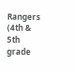Rangers (4th & 5th grade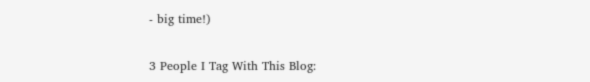- big time!)

3 People I Tag With This Blog: